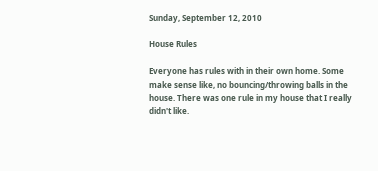Sunday, September 12, 2010

House Rules

Everyone has rules with in their own home. Some make sense like, no bouncing/throwing balls in the house. There was one rule in my house that I really didn't like.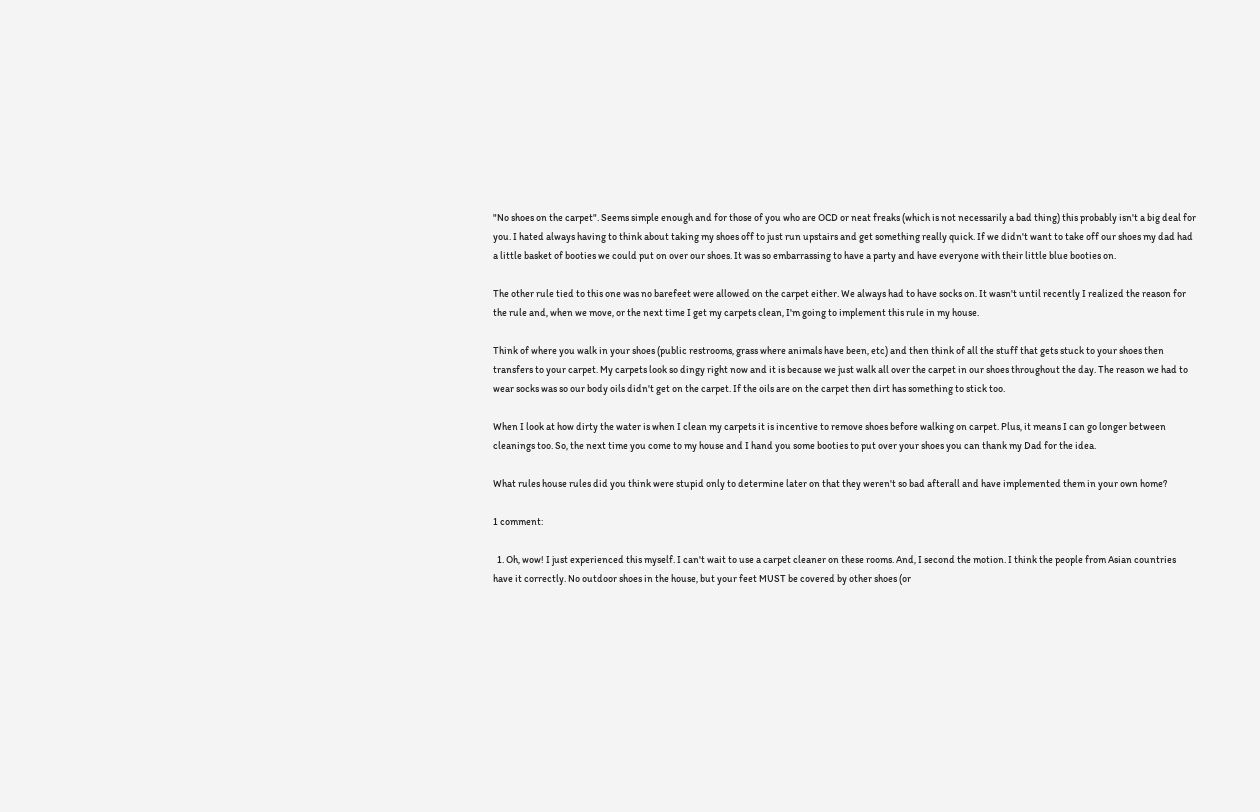"No shoes on the carpet". Seems simple enough and for those of you who are OCD or neat freaks (which is not necessarily a bad thing) this probably isn't a big deal for you. I hated always having to think about taking my shoes off to just run upstairs and get something really quick. If we didn't want to take off our shoes my dad had a little basket of booties we could put on over our shoes. It was so embarrassing to have a party and have everyone with their little blue booties on.

The other rule tied to this one was no barefeet were allowed on the carpet either. We always had to have socks on. It wasn't until recently I realized the reason for the rule and, when we move, or the next time I get my carpets clean, I'm going to implement this rule in my house.

Think of where you walk in your shoes (public restrooms, grass where animals have been, etc) and then think of all the stuff that gets stuck to your shoes then transfers to your carpet. My carpets look so dingy right now and it is because we just walk all over the carpet in our shoes throughout the day. The reason we had to wear socks was so our body oils didn't get on the carpet. If the oils are on the carpet then dirt has something to stick too.

When I look at how dirty the water is when I clean my carpets it is incentive to remove shoes before walking on carpet. Plus, it means I can go longer between cleanings too. So, the next time you come to my house and I hand you some booties to put over your shoes you can thank my Dad for the idea.

What rules house rules did you think were stupid only to determine later on that they weren't so bad afterall and have implemented them in your own home?

1 comment:

  1. Oh, wow! I just experienced this myself. I can't wait to use a carpet cleaner on these rooms. And, I second the motion. I think the people from Asian countries have it correctly. No outdoor shoes in the house, but your feet MUST be covered by other shoes (or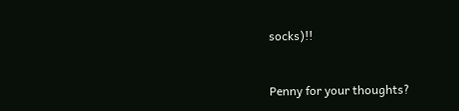socks)!!


Penny for your thoughts?